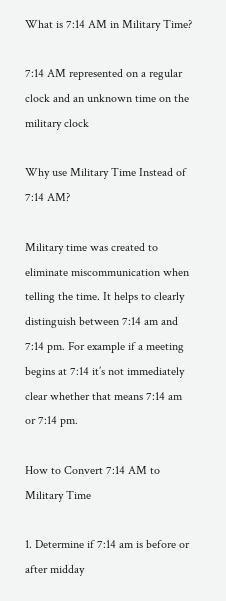What is 7:14 AM in Military Time?

7:14 AM represented on a regular clock and an unknown time on the military clock

Why use Military Time Instead of 7:14 AM?

Military time was created to eliminate miscommunication when telling the time. It helps to clearly distinguish between 7:14 am and 7:14 pm. For example if a meeting begins at 7:14 it’s not immediately clear whether that means 7:14 am or 7:14 pm.

How to Convert 7:14 AM to Military Time

1. Determine if 7:14 am is before or after midday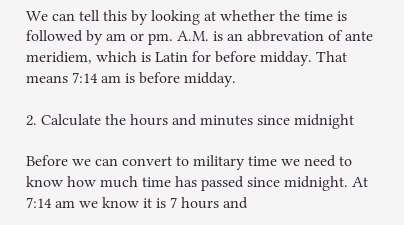We can tell this by looking at whether the time is followed by am or pm. A.M. is an abbrevation of ante meridiem, which is Latin for before midday. That means 7:14 am is before midday.

2. Calculate the hours and minutes since midnight

Before we can convert to military time we need to know how much time has passed since midnight. At 7:14 am we know it is 7 hours and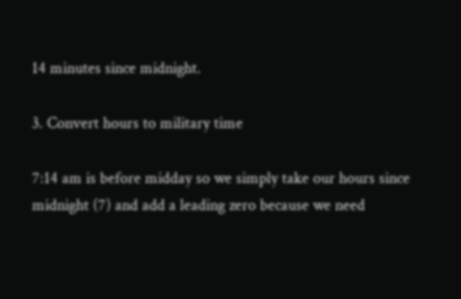14 minutes since midnight.

3. Convert hours to military time

7:14 am is before midday so we simply take our hours since midnight (7) and add a leading zero because we need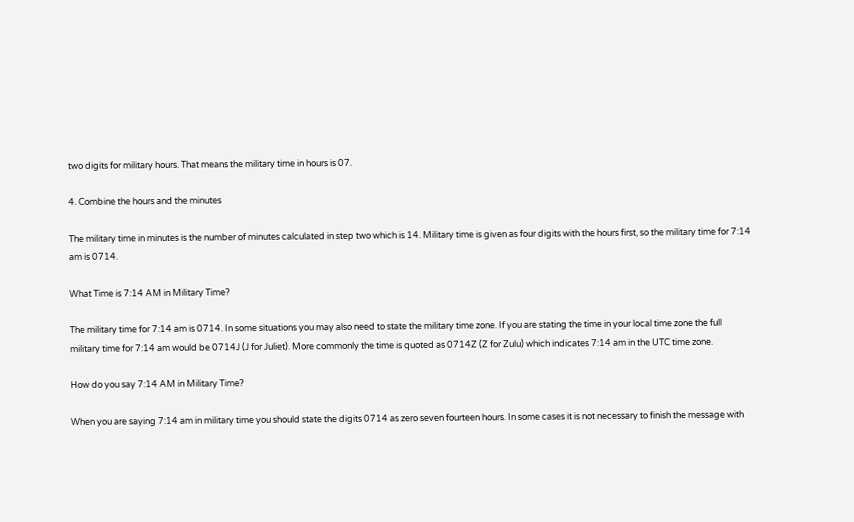two digits for military hours. That means the military time in hours is 07.

4. Combine the hours and the minutes

The military time in minutes is the number of minutes calculated in step two which is 14. Military time is given as four digits with the hours first, so the military time for 7:14 am is 0714.

What Time is 7:14 AM in Military Time?

The military time for 7:14 am is 0714. In some situations you may also need to state the military time zone. If you are stating the time in your local time zone the full military time for 7:14 am would be 0714J (J for Juliet). More commonly the time is quoted as 0714Z (Z for Zulu) which indicates 7:14 am in the UTC time zone.

How do you say 7:14 AM in Military Time?

When you are saying 7:14 am in military time you should state the digits 0714 as zero seven fourteen hours. In some cases it is not necessary to finish the message with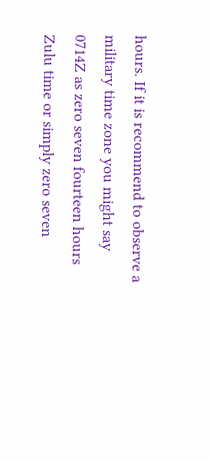hours. If it is recommend to observe a military time zone you might say 0714Z as zero seven fourteen hours Zulu time or simply zero seven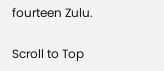fourteen Zulu.

Scroll to Top